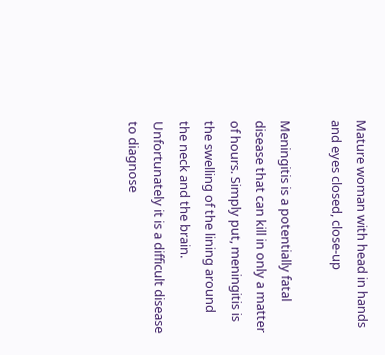Mature woman with head in hands and eyes closed, close-up

Meningitis is a potentially fatal disease that can kill in only a matter of hours. Simply put, meningitis is the swelling of the lining around the neck and the brain. Unfortunately it is a difficult disease to diagnose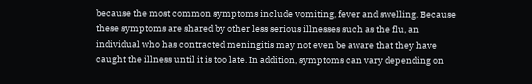because the most common symptoms include vomiting, fever and swelling. Because these symptoms are shared by other less serious illnesses such as the flu, an individual who has contracted meningitis may not even be aware that they have caught the illness until it is too late. In addition, symptoms can vary depending on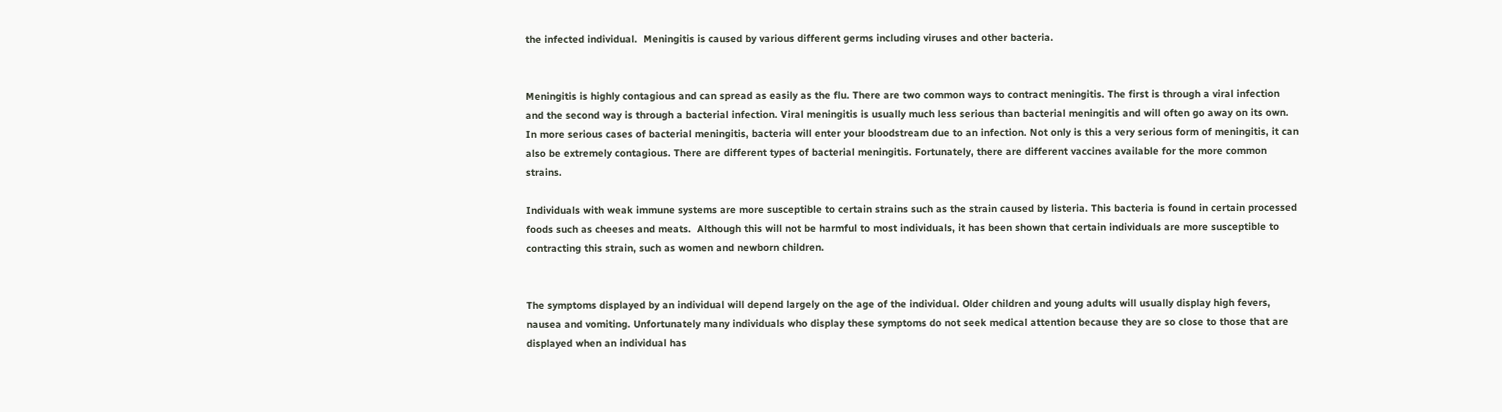the infected individual.  Meningitis is caused by various different germs including viruses and other bacteria.


Meningitis is highly contagious and can spread as easily as the flu. There are two common ways to contract meningitis. The first is through a viral infection and the second way is through a bacterial infection. Viral meningitis is usually much less serious than bacterial meningitis and will often go away on its own. In more serious cases of bacterial meningitis, bacteria will enter your bloodstream due to an infection. Not only is this a very serious form of meningitis, it can also be extremely contagious. There are different types of bacterial meningitis. Fortunately, there are different vaccines available for the more common strains.

Individuals with weak immune systems are more susceptible to certain strains such as the strain caused by listeria. This bacteria is found in certain processed foods such as cheeses and meats.  Although this will not be harmful to most individuals, it has been shown that certain individuals are more susceptible to contracting this strain, such as women and newborn children.


The symptoms displayed by an individual will depend largely on the age of the individual. Older children and young adults will usually display high fevers, nausea and vomiting. Unfortunately many individuals who display these symptoms do not seek medical attention because they are so close to those that are displayed when an individual has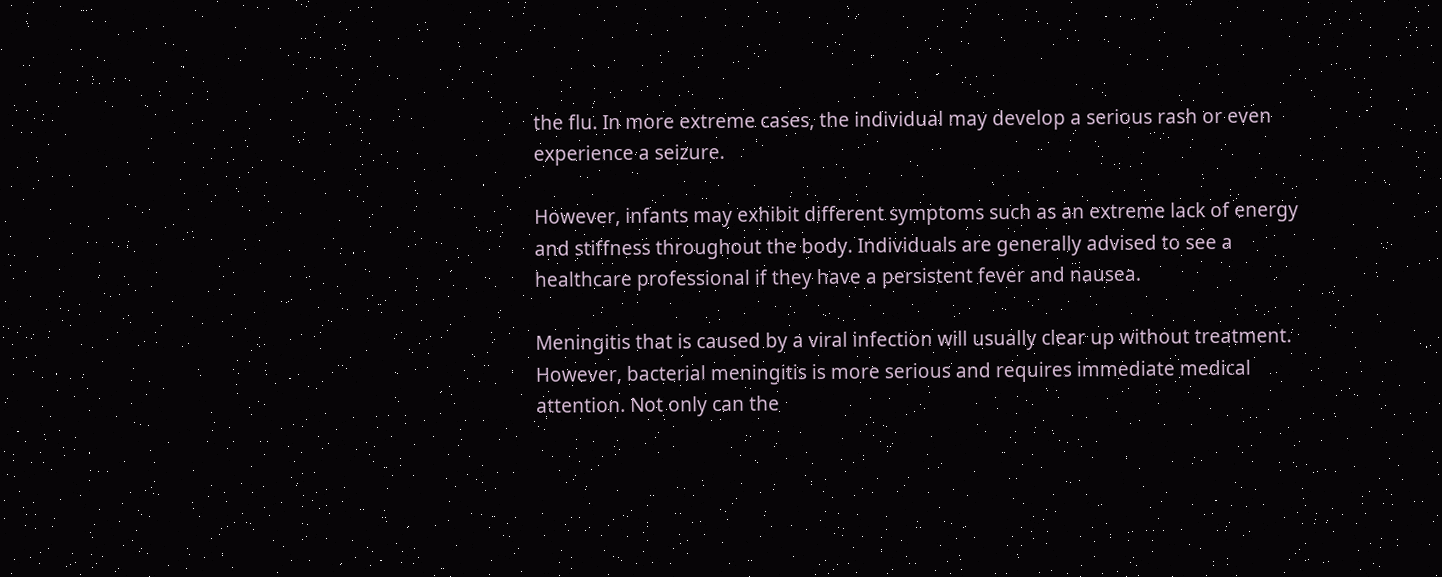the flu. In more extreme cases, the individual may develop a serious rash or even experience a seizure.

However, infants may exhibit different symptoms such as an extreme lack of energy and stiffness throughout the body. Individuals are generally advised to see a healthcare professional if they have a persistent fever and nausea.

Meningitis that is caused by a viral infection will usually clear up without treatment. However, bacterial meningitis is more serious and requires immediate medical attention. Not only can the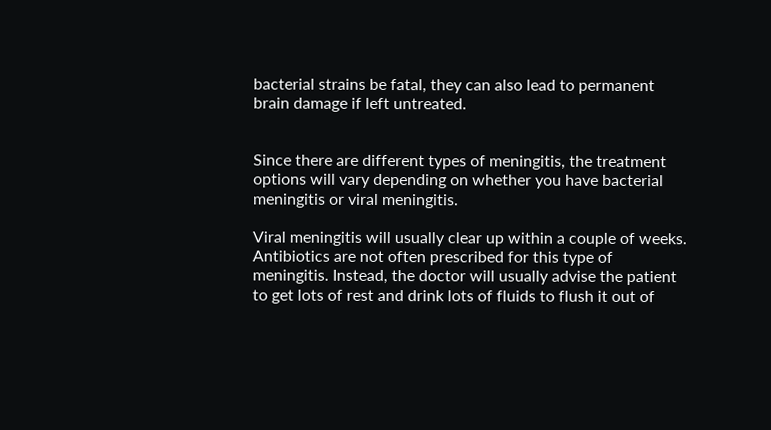bacterial strains be fatal, they can also lead to permanent brain damage if left untreated.


Since there are different types of meningitis, the treatment options will vary depending on whether you have bacterial meningitis or viral meningitis.

Viral meningitis will usually clear up within a couple of weeks. Antibiotics are not often prescribed for this type of meningitis. Instead, the doctor will usually advise the patient to get lots of rest and drink lots of fluids to flush it out of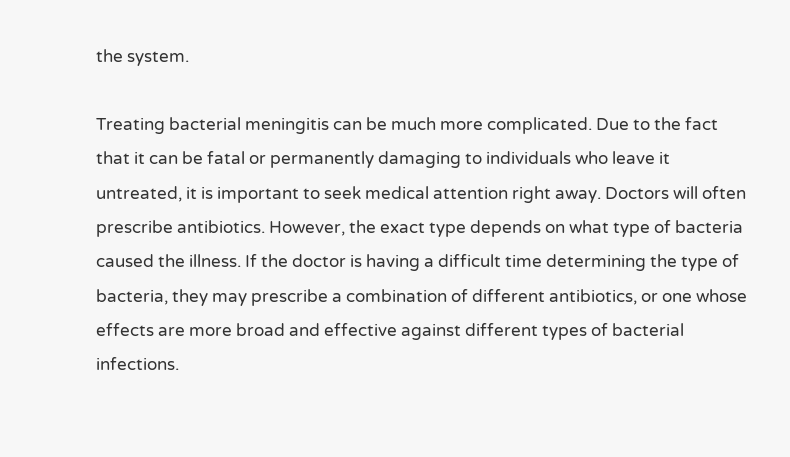the system.

Treating bacterial meningitis can be much more complicated. Due to the fact that it can be fatal or permanently damaging to individuals who leave it untreated, it is important to seek medical attention right away. Doctors will often prescribe antibiotics. However, the exact type depends on what type of bacteria caused the illness. If the doctor is having a difficult time determining the type of bacteria, they may prescribe a combination of different antibiotics, or one whose effects are more broad and effective against different types of bacterial infections.